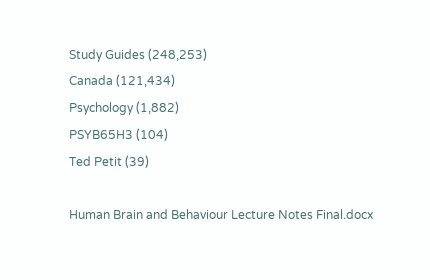Study Guides (248,253)
Canada (121,434)
Psychology (1,882)
PSYB65H3 (104)
Ted Petit (39)

Human Brain and Behaviour Lecture Notes Final.docx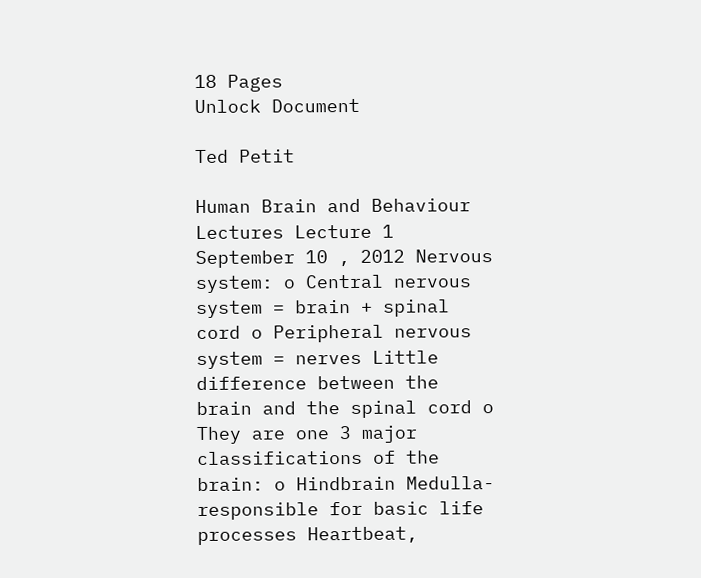18 Pages
Unlock Document

Ted Petit

Human Brain and Behaviour Lectures Lecture 1 September 10 , 2012 Nervous system: o Central nervous system = brain + spinal cord o Peripheral nervous system = nerves Little difference between the brain and the spinal cord o They are one 3 major classifications of the brain: o Hindbrain Medulla- responsible for basic life processes Heartbeat,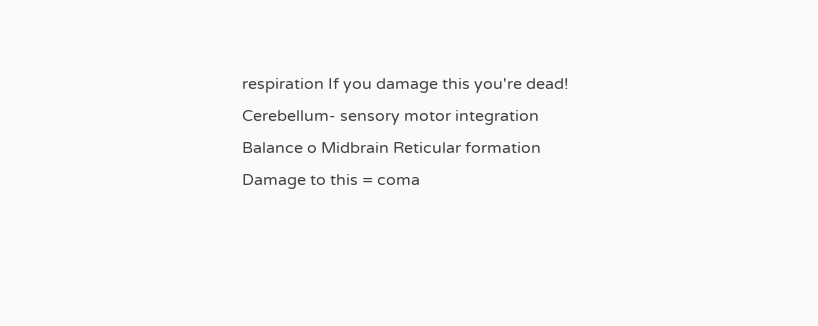respiration If you damage this you're dead! Cerebellum- sensory motor integration Balance o Midbrain Reticular formation Damage to this = coma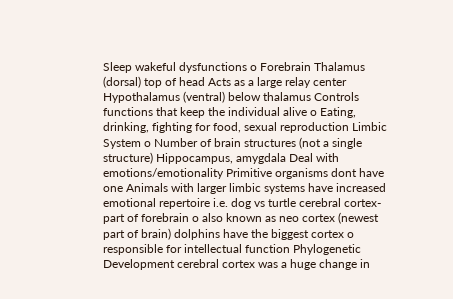Sleep wakeful dysfunctions o Forebrain Thalamus (dorsal) top of head Acts as a large relay center Hypothalamus (ventral) below thalamus Controls functions that keep the individual alive o Eating, drinking, fighting for food, sexual reproduction Limbic System o Number of brain structures (not a single structure) Hippocampus, amygdala Deal with emotions/emotionality Primitive organisms dont have one Animals with larger limbic systems have increased emotional repertoire i.e. dog vs turtle cerebral cortex- part of forebrain o also known as neo cortex (newest part of brain) dolphins have the biggest cortex o responsible for intellectual function Phylogenetic Development cerebral cortex was a huge change in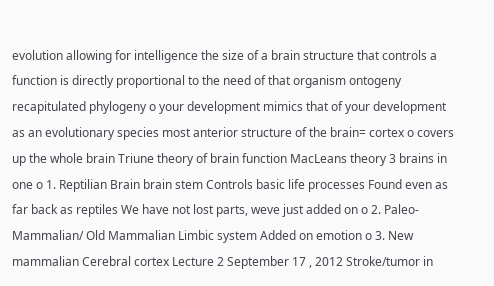evolution allowing for intelligence the size of a brain structure that controls a function is directly proportional to the need of that organism ontogeny recapitulated phylogeny o your development mimics that of your development as an evolutionary species most anterior structure of the brain= cortex o covers up the whole brain Triune theory of brain function MacLeans theory 3 brains in one o 1. Reptilian Brain brain stem Controls basic life processes Found even as far back as reptiles We have not lost parts, weve just added on o 2. Paleo-Mammalian/ Old Mammalian Limbic system Added on emotion o 3. New mammalian Cerebral cortex Lecture 2 September 17 , 2012 Stroke/tumor in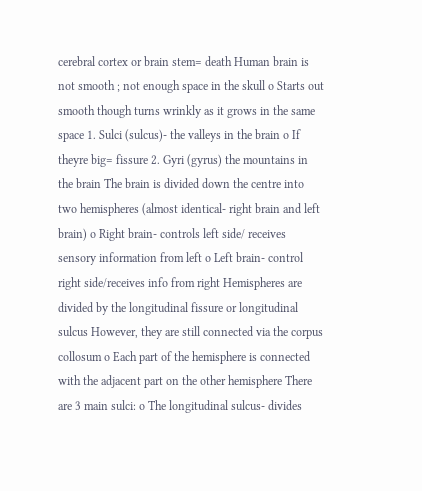cerebral cortex or brain stem= death Human brain is not smooth ; not enough space in the skull o Starts out smooth though turns wrinkly as it grows in the same space 1. Sulci (sulcus)- the valleys in the brain o If theyre big= fissure 2. Gyri (gyrus) the mountains in the brain The brain is divided down the centre into two hemispheres (almost identical- right brain and left brain) o Right brain- controls left side/ receives sensory information from left o Left brain- control right side/receives info from right Hemispheres are divided by the longitudinal fissure or longitudinal sulcus However, they are still connected via the corpus collosum o Each part of the hemisphere is connected with the adjacent part on the other hemisphere There are 3 main sulci: o The longitudinal sulcus- divides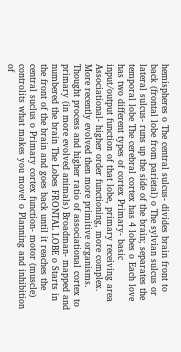hemispheres o The central sulcus- divides brain front to back (frontal lobe from parietal) o The sylvian sulcus or lateral sulcus- runs up the side of the brain; separates the temporal lobe The cerebral cortex has 4 lobes o Each love has two different types of cortex Primary- basic input/output function of that lobe, primary receiving area Associational- higher order functioning, more complex. More recently evolved then more primitive organisms. Thought process and higher ratio of associational cortex to primary (in more evolved animals) Broadman- mapped and numbered the brain The Lobes FRONTAL LOBE o Starts in the front of the brain and goes back until it reaches the central suclus o Primary cortex function- motor (muscle) controlits what makes you move! o Planning and inhibition of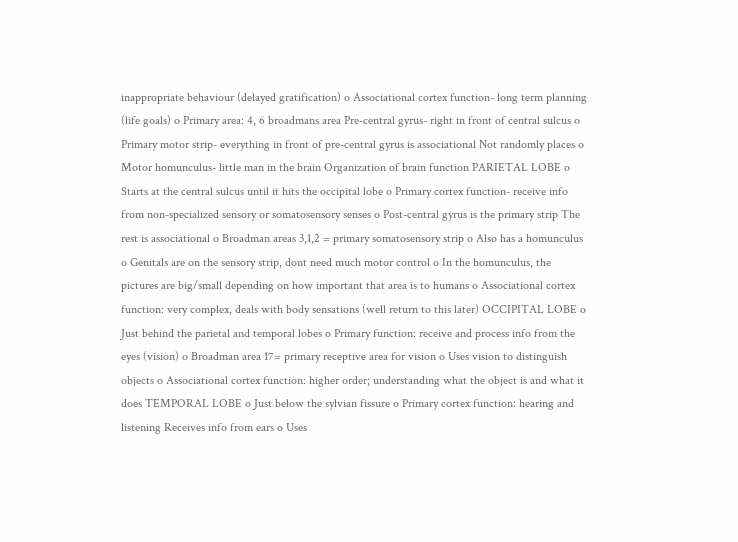inappropriate behaviour (delayed gratification) o Associational cortex function- long term planning (life goals) o Primary area: 4, 6 broadmans area Pre-central gyrus- right in front of central sulcus o Primary motor strip- everything in front of pre-central gyrus is associational Not randomly places o Motor homunculus- little man in the brain Organization of brain function PARIETAL LOBE o Starts at the central sulcus until it hits the occipital lobe o Primary cortex function- receive info from non-specialized sensory or somatosensory senses o Post-central gyrus is the primary strip The rest is associational o Broadman areas 3,1,2 = primary somatosensory strip o Also has a homunculus o Genitals are on the sensory strip, dont need much motor control o In the homunculus, the pictures are big/small depending on how important that area is to humans o Associational cortex function: very complex, deals with body sensations (well return to this later) OCCIPITAL LOBE o Just behind the parietal and temporal lobes o Primary function: receive and process info from the eyes (vision) o Broadman area 17= primary receptive area for vision o Uses vision to distinguish objects o Associational cortex function: higher order; understanding what the object is and what it does TEMPORAL LOBE o Just below the sylvian fissure o Primary cortex function: hearing and listening Receives info from ears o Uses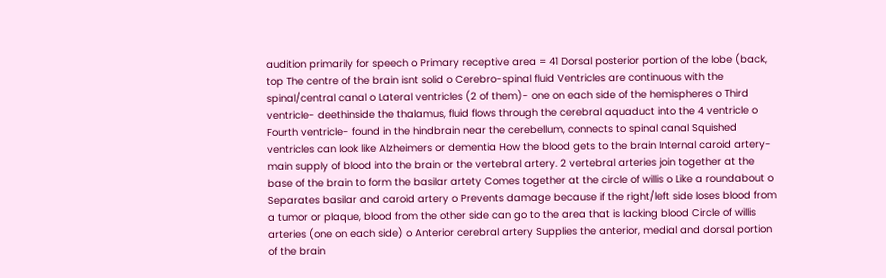audition primarily for speech o Primary receptive area = 41 Dorsal posterior portion of the lobe (back, top The centre of the brain isnt solid o Cerebro-spinal fluid Ventricles are continuous with the spinal/central canal o Lateral ventricles (2 of them)- one on each side of the hemispheres o Third ventricle- deethinside the thalamus, fluid flows through the cerebral aquaduct into the 4 ventricle o Fourth ventricle- found in the hindbrain near the cerebellum, connects to spinal canal Squished ventricles can look like Alzheimers or dementia How the blood gets to the brain Internal caroid artery- main supply of blood into the brain or the vertebral artery. 2 vertebral arteries join together at the base of the brain to form the basilar artety Comes together at the circle of willis o Like a roundabout o Separates basilar and caroid artery o Prevents damage because if the right/left side loses blood from a tumor or plaque, blood from the other side can go to the area that is lacking blood Circle of willis arteries (one on each side) o Anterior cerebral artery Supplies the anterior, medial and dorsal portion of the brain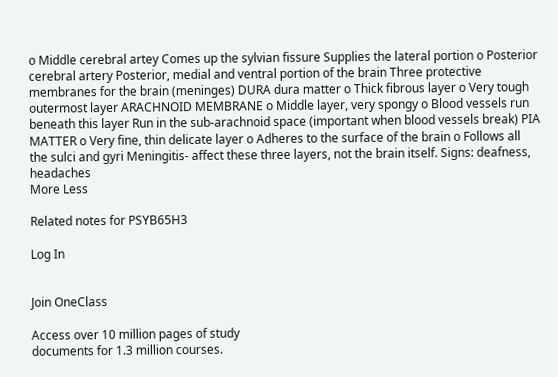o Middle cerebral artey Comes up the sylvian fissure Supplies the lateral portion o Posterior cerebral artery Posterior, medial and ventral portion of the brain Three protective membranes for the brain (meninges) DURA dura matter o Thick fibrous layer o Very tough outermost layer ARACHNOID MEMBRANE o Middle layer, very spongy o Blood vessels run beneath this layer Run in the sub-arachnoid space (important when blood vessels break) PIA MATTER o Very fine, thin delicate layer o Adheres to the surface of the brain o Follows all the sulci and gyri Meningitis- affect these three layers, not the brain itself. Signs: deafness, headaches
More Less

Related notes for PSYB65H3

Log In


Join OneClass

Access over 10 million pages of study
documents for 1.3 million courses.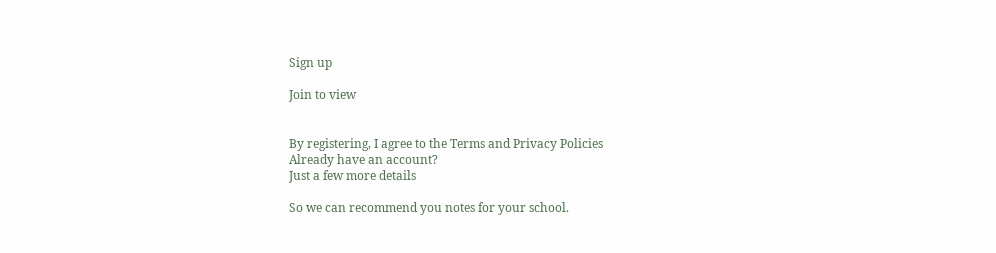Sign up

Join to view


By registering, I agree to the Terms and Privacy Policies
Already have an account?
Just a few more details

So we can recommend you notes for your school.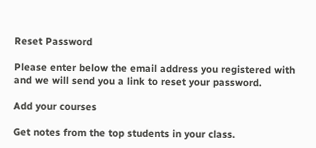Reset Password

Please enter below the email address you registered with and we will send you a link to reset your password.

Add your courses

Get notes from the top students in your class.